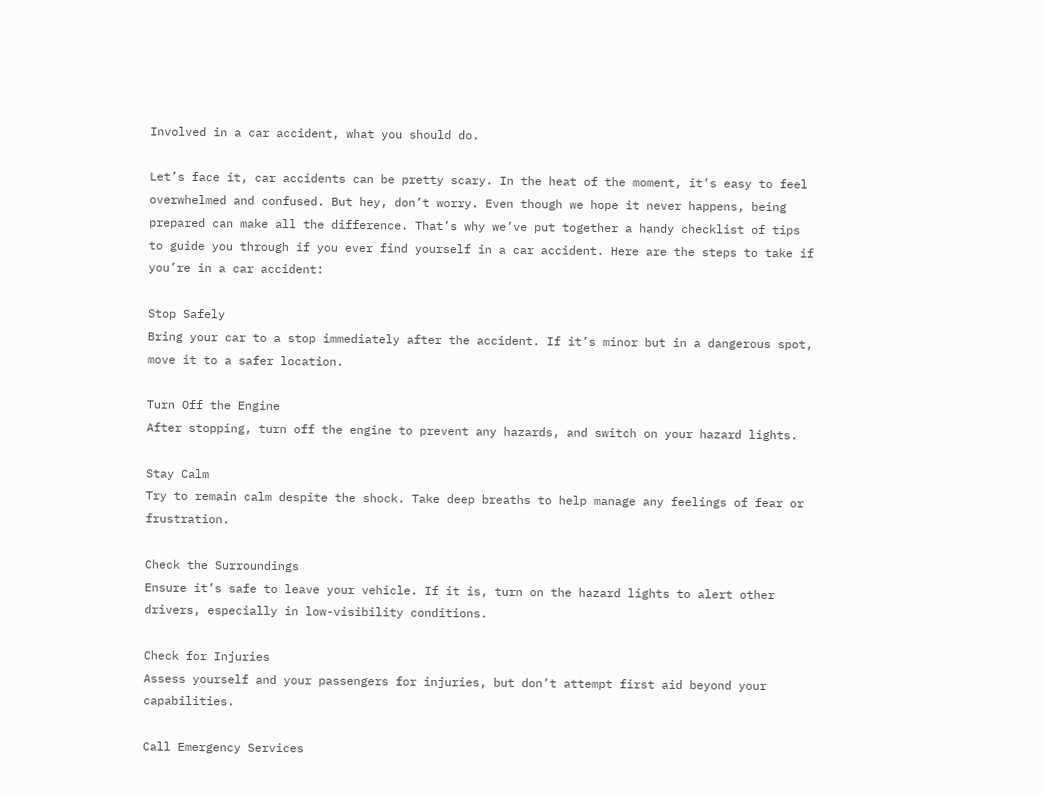Involved in a car accident, what you should do.

Let’s face it, car accidents can be pretty scary. In the heat of the moment, it’s easy to feel overwhelmed and confused. But hey, don’t worry. Even though we hope it never happens, being prepared can make all the difference. That’s why we’ve put together a handy checklist of tips to guide you through if you ever find yourself in a car accident. Here are the steps to take if you’re in a car accident:

Stop Safely
Bring your car to a stop immediately after the accident. If it’s minor but in a dangerous spot, move it to a safer location.

Turn Off the Engine
After stopping, turn off the engine to prevent any hazards, and switch on your hazard lights.

Stay Calm
Try to remain calm despite the shock. Take deep breaths to help manage any feelings of fear or frustration.

Check the Surroundings
Ensure it’s safe to leave your vehicle. If it is, turn on the hazard lights to alert other drivers, especially in low-visibility conditions.

Check for Injuries
Assess yourself and your passengers for injuries, but don’t attempt first aid beyond your capabilities.

Call Emergency Services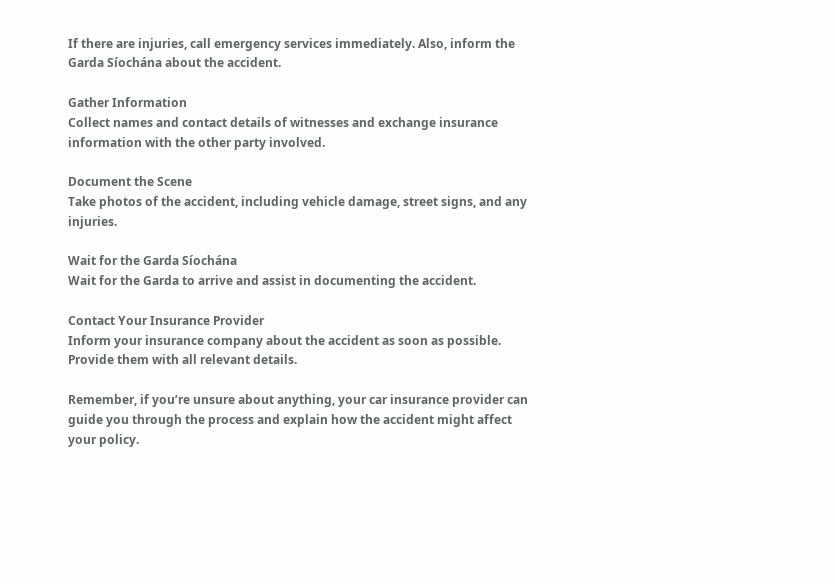If there are injuries, call emergency services immediately. Also, inform the Garda Síochána about the accident.

Gather Information
Collect names and contact details of witnesses and exchange insurance information with the other party involved.

Document the Scene
Take photos of the accident, including vehicle damage, street signs, and any injuries.

Wait for the Garda Síochána
Wait for the Garda to arrive and assist in documenting the accident.

Contact Your Insurance Provider
Inform your insurance company about the accident as soon as possible. Provide them with all relevant details.

Remember, if you’re unsure about anything, your car insurance provider can guide you through the process and explain how the accident might affect your policy.